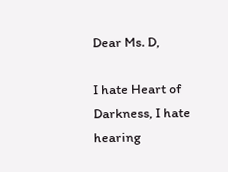Dear Ms. D,

I hate Heart of Darkness, I hate hearing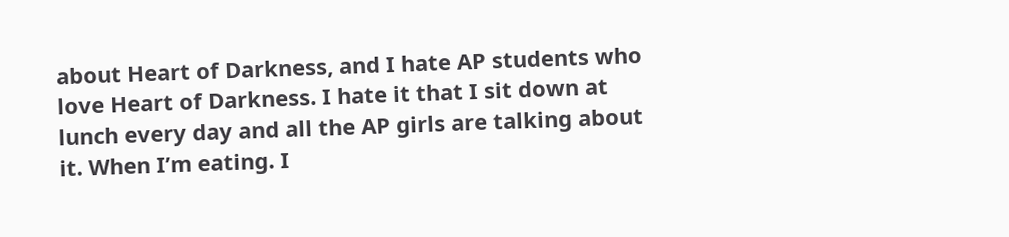about Heart of Darkness, and I hate AP students who love Heart of Darkness. I hate it that I sit down at lunch every day and all the AP girls are talking about it. When I’m eating. I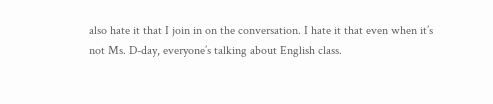also hate it that I join in on the conversation. I hate it that even when it’s not Ms. D-day, everyone’s talking about English class.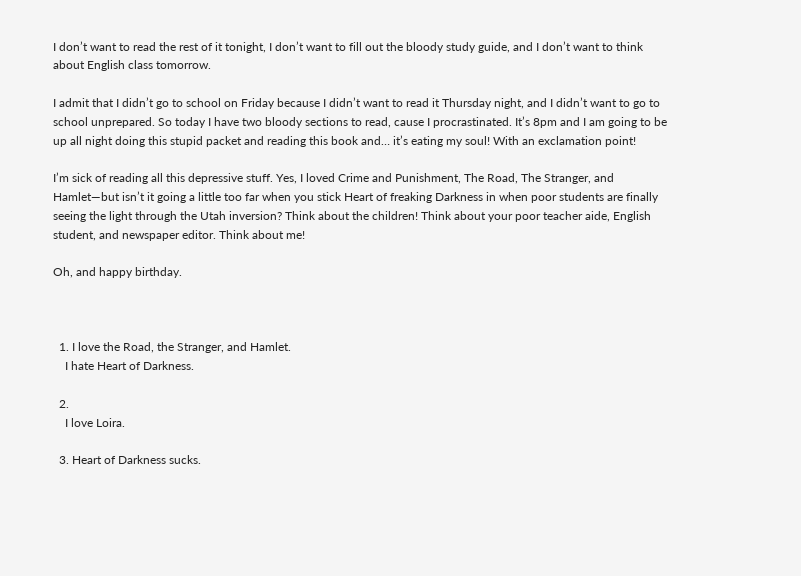I don’t want to read the rest of it tonight, I don’t want to fill out the bloody study guide, and I don’t want to think about English class tomorrow.

I admit that I didn’t go to school on Friday because I didn’t want to read it Thursday night, and I didn’t want to go to school unprepared. So today I have two bloody sections to read, cause I procrastinated. It’s 8pm and I am going to be up all night doing this stupid packet and reading this book and… it’s eating my soul! With an exclamation point!

I’m sick of reading all this depressive stuff. Yes, I loved Crime and Punishment, The Road, The Stranger, and Hamlet—but isn’t it going a little too far when you stick Heart of freaking Darkness in when poor students are finally seeing the light through the Utah inversion? Think about the children! Think about your poor teacher aide, English student, and newspaper editor. Think about me!

Oh, and happy birthday.



  1. I love the Road, the Stranger, and Hamlet.
    I hate Heart of Darkness.

  2.
    I love Loira.

  3. Heart of Darkness sucks.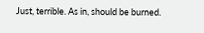Just, terrible. As in, should be burned.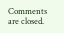Comments are closed.